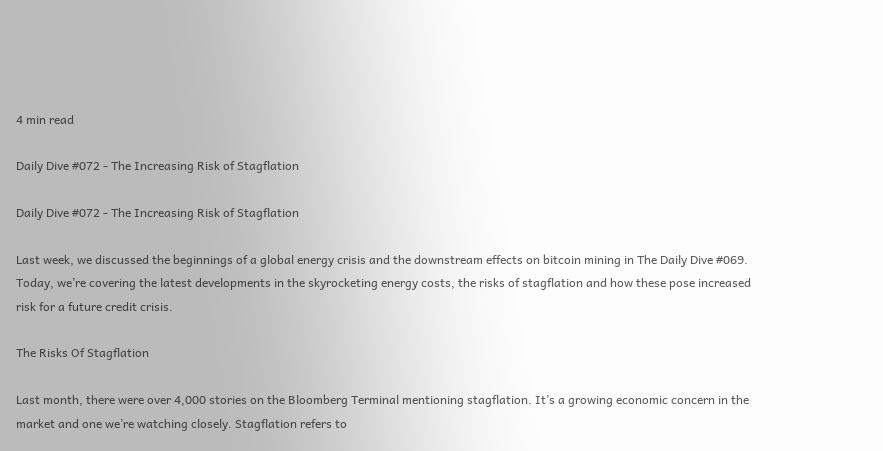4 min read

Daily Dive #072 - The Increasing Risk of Stagflation

Daily Dive #072 - The Increasing Risk of Stagflation

Last week, we discussed the beginnings of a global energy crisis and the downstream effects on bitcoin mining in The Daily Dive #069. Today, we’re covering the latest developments in the skyrocketing energy costs, the risks of stagflation and how these pose increased risk for a future credit crisis.

The Risks Of Stagflation

Last month, there were over 4,000 stories on the Bloomberg Terminal mentioning stagflation. It’s a growing economic concern in the market and one we’re watching closely. Stagflation refers to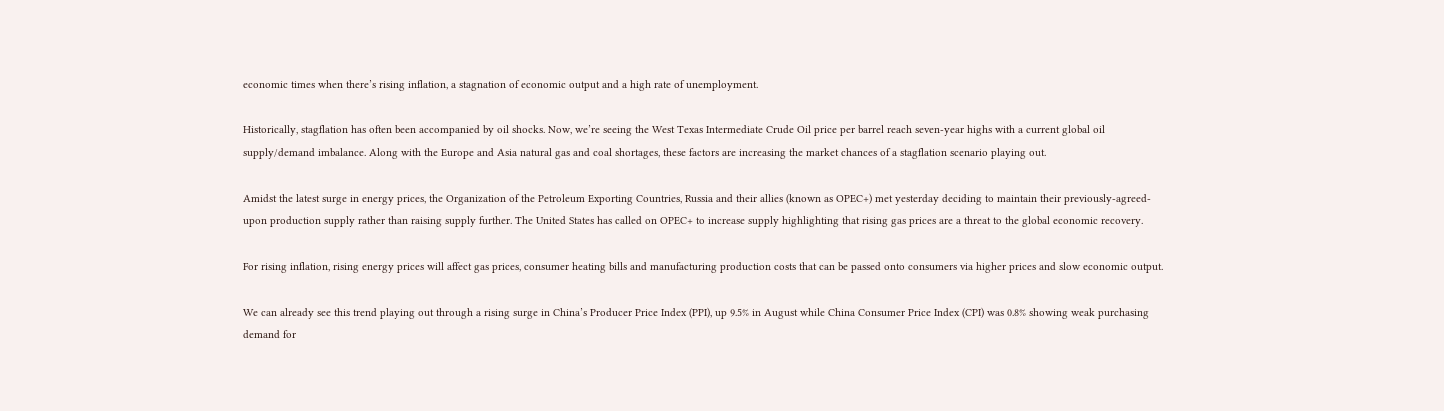economic times when there’s rising inflation, a stagnation of economic output and a high rate of unemployment.

Historically, stagflation has often been accompanied by oil shocks. Now, we’re seeing the West Texas Intermediate Crude Oil price per barrel reach seven-year highs with a current global oil supply/demand imbalance. Along with the Europe and Asia natural gas and coal shortages, these factors are increasing the market chances of a stagflation scenario playing out.

Amidst the latest surge in energy prices, the Organization of the Petroleum Exporting Countries, Russia and their allies (known as OPEC+) met yesterday deciding to maintain their previously-agreed-upon production supply rather than raising supply further. The United States has called on OPEC+ to increase supply highlighting that rising gas prices are a threat to the global economic recovery.

For rising inflation, rising energy prices will affect gas prices, consumer heating bills and manufacturing production costs that can be passed onto consumers via higher prices and slow economic output.

We can already see this trend playing out through a rising surge in China’s Producer Price Index (PPI), up 9.5% in August while China Consumer Price Index (CPI) was 0.8% showing weak purchasing demand for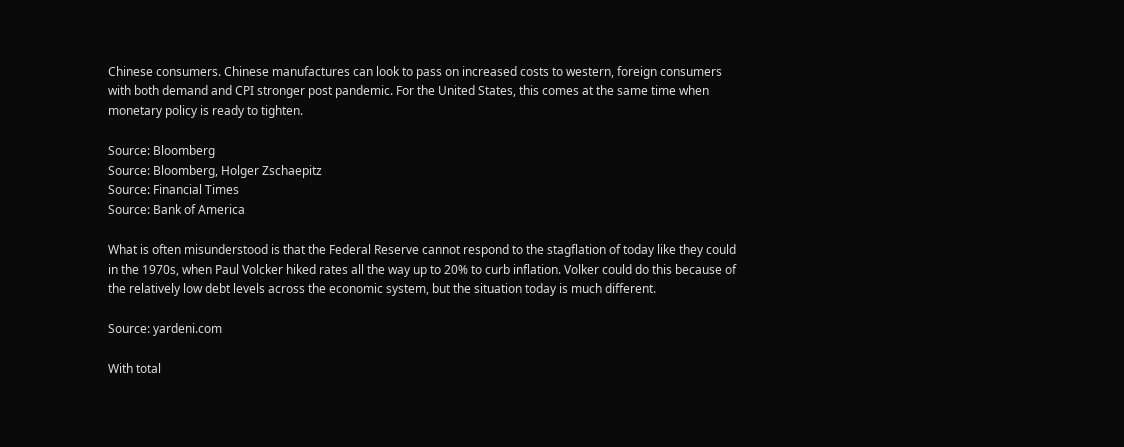Chinese consumers. Chinese manufactures can look to pass on increased costs to western, foreign consumers with both demand and CPI stronger post pandemic. For the United States, this comes at the same time when monetary policy is ready to tighten.

Source: Bloomberg
Source: Bloomberg, Holger Zschaepitz
Source: Financial Times
Source: Bank of America

What is often misunderstood is that the Federal Reserve cannot respond to the stagflation of today like they could in the 1970s, when Paul Volcker hiked rates all the way up to 20% to curb inflation. Volker could do this because of the relatively low debt levels across the economic system, but the situation today is much different.

Source: yardeni.com

With total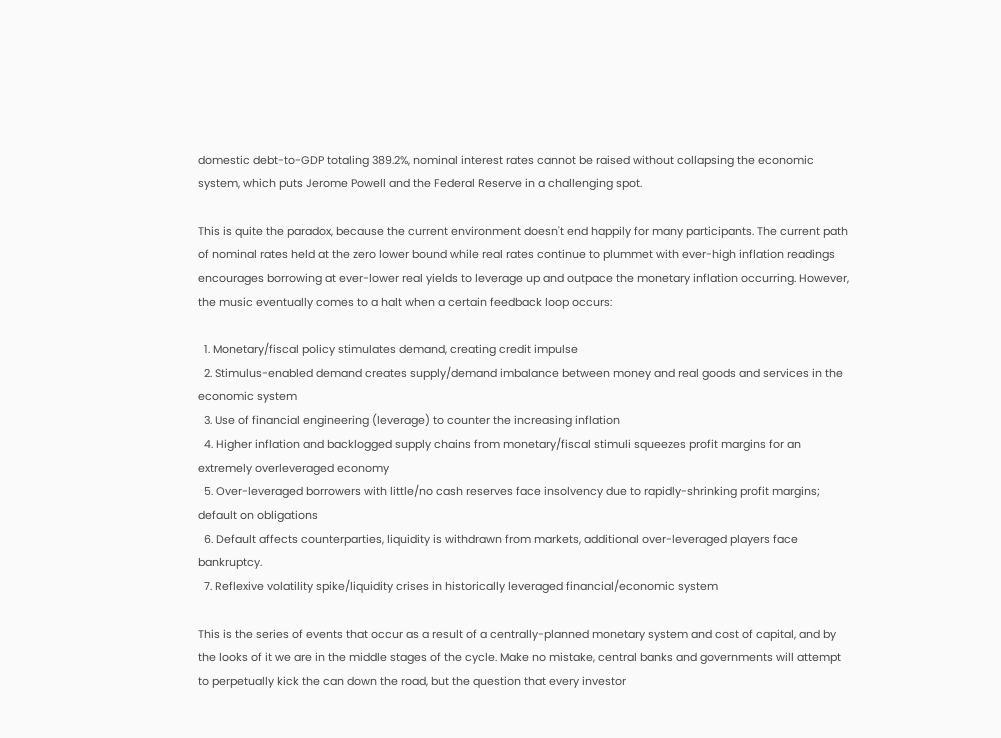domestic debt-to-GDP totaling 389.2%, nominal interest rates cannot be raised without collapsing the economic system, which puts Jerome Powell and the Federal Reserve in a challenging spot.

This is quite the paradox, because the current environment doesn't end happily for many participants. The current path of nominal rates held at the zero lower bound while real rates continue to plummet with ever-high inflation readings encourages borrowing at ever-lower real yields to leverage up and outpace the monetary inflation occurring. However, the music eventually comes to a halt when a certain feedback loop occurs:

  1. Monetary/fiscal policy stimulates demand, creating credit impulse
  2. Stimulus-enabled demand creates supply/demand imbalance between money and real goods and services in the economic system
  3. Use of financial engineering (leverage) to counter the increasing inflation
  4. Higher inflation and backlogged supply chains from monetary/fiscal stimuli squeezes profit margins for an extremely overleveraged economy
  5. Over-leveraged borrowers with little/no cash reserves face insolvency due to rapidly-shrinking profit margins; default on obligations
  6. Default affects counterparties, liquidity is withdrawn from markets, additional over-leveraged players face bankruptcy.
  7. Reflexive volatility spike/liquidity crises in historically leveraged financial/economic system

This is the series of events that occur as a result of a centrally-planned monetary system and cost of capital, and by the looks of it we are in the middle stages of the cycle. Make no mistake, central banks and governments will attempt to perpetually kick the can down the road, but the question that every investor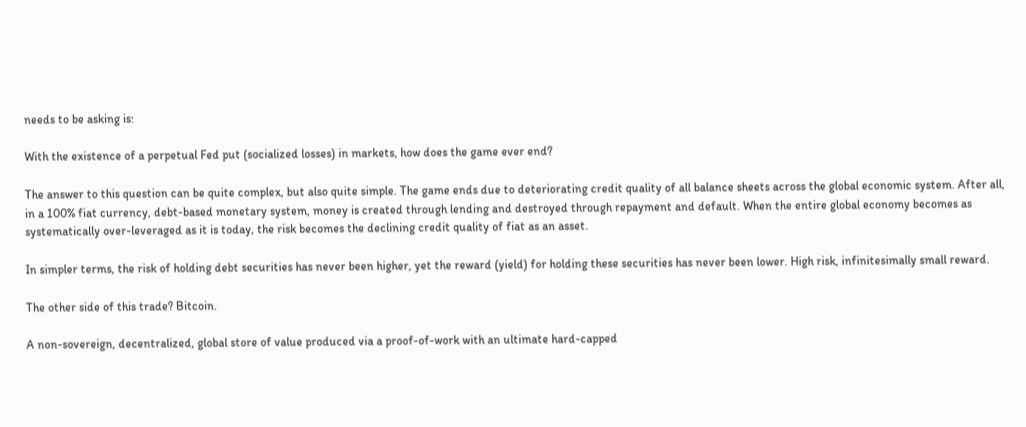needs to be asking is:

With the existence of a perpetual Fed put (socialized losses) in markets, how does the game ever end?

The answer to this question can be quite complex, but also quite simple. The game ends due to deteriorating credit quality of all balance sheets across the global economic system. After all, in a 100% fiat currency, debt-based monetary system, money is created through lending and destroyed through repayment and default. When the entire global economy becomes as systematically over-leveraged as it is today, the risk becomes the declining credit quality of fiat as an asset.

In simpler terms, the risk of holding debt securities has never been higher, yet the reward (yield) for holding these securities has never been lower. High risk, infinitesimally small reward.

The other side of this trade? Bitcoin.

A non-sovereign, decentralized, global store of value produced via a proof-of-work with an ultimate hard-capped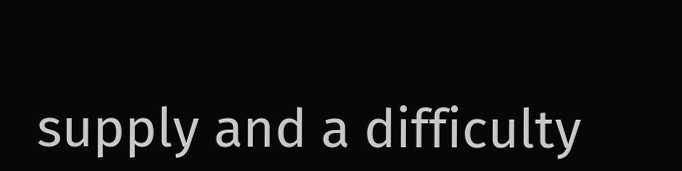supply and a difficulty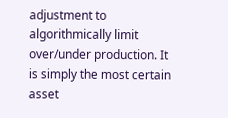adjustment to algorithmically limit over/under production. It is simply the most certain asset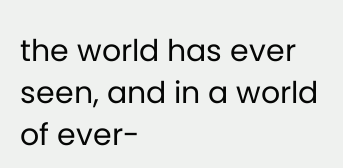the world has ever seen, and in a world of ever-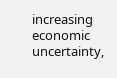increasing economic uncertainty,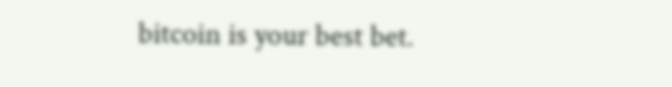bitcoin is your best bet.